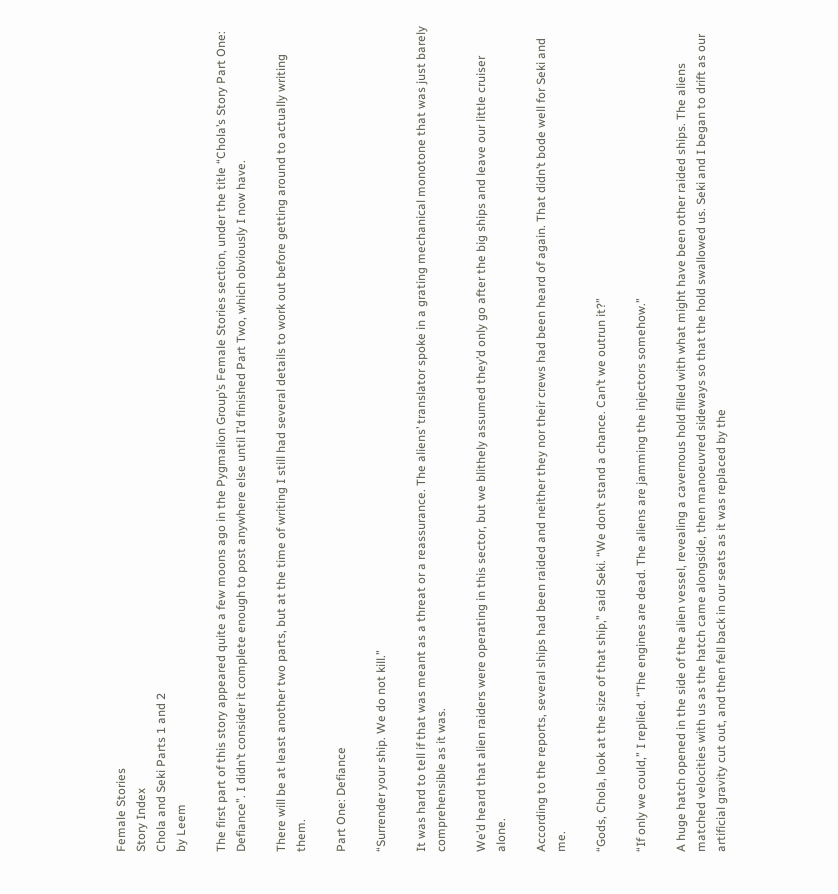Female Stories
Story Index
Chola and Seki Parts 1 and 2
by Leem

The first part of this story appeared quite a few moons ago in the Pygmalion Group’s Female Stories section, under the title “Chola’s Story Part One: Defiance”. I didn’t consider it complete enough to post anywhere else until I’d finished Part Two, which obviously I now have.

There will be at least another two parts, but at the time of writing I still had several details to work out before getting around to actually writing them.

Part One: Defiance

“Surrender your ship. We do not kill.”

It was hard to tell if that was meant as a threat or a reassurance. The aliens’ translator spoke in a grating mechanical monotone that was just barely comprehensible as it was.

We’d heard that alien raiders were operating in this sector, but we blithely assumed they’d only go after the big ships and leave our little cruiser alone.

According to the reports, several ships had been raided and neither they nor their crews had been heard of again. That didn’t bode well for Seki and me.

“Gods, Chola, look at the size of that ship,” said Seki. “We don’t stand a chance. Can’t we outrun it?”

“If only we could,” I replied. “The engines are dead. The aliens are jamming the injectors somehow.”

A huge hatch opened in the side of the alien vessel, revealing a cavernous hold filled with what might have been other raided ships. The aliens matched velocities with us as the hatch came alongside, then manoeuvred sideways so that the hold swallowed us. Seki and I began to drift as our artificial gravity cut out, and then fell back in our seats as it was replaced by the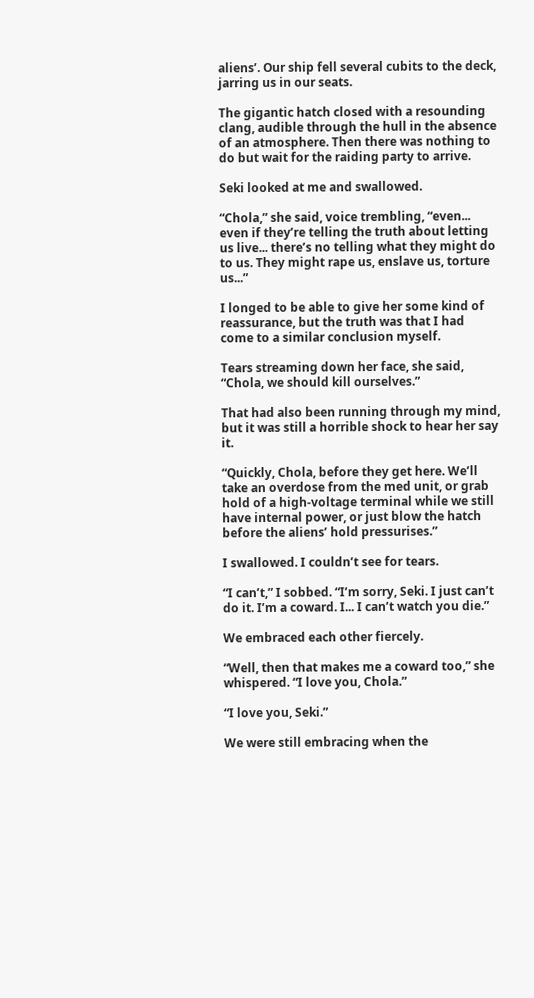aliens’. Our ship fell several cubits to the deck, jarring us in our seats.

The gigantic hatch closed with a resounding clang, audible through the hull in the absence of an atmosphere. Then there was nothing to do but wait for the raiding party to arrive.

Seki looked at me and swallowed.

“Chola,” she said, voice trembling, “even... even if they’re telling the truth about letting us live... there’s no telling what they might do to us. They might rape us, enslave us, torture us...”

I longed to be able to give her some kind of reassurance, but the truth was that I had come to a similar conclusion myself.

Tears streaming down her face, she said, “Chola, we should kill ourselves.”

That had also been running through my mind, but it was still a horrible shock to hear her say it.

“Quickly, Chola, before they get here. We’ll take an overdose from the med unit, or grab hold of a high-voltage terminal while we still have internal power, or just blow the hatch before the aliens’ hold pressurises.”

I swallowed. I couldn’t see for tears.

“I can’t,” I sobbed. “I’m sorry, Seki. I just can’t do it. I’m a coward. I... I can’t watch you die.”

We embraced each other fiercely.

“Well, then that makes me a coward too,” she whispered. “I love you, Chola.”

“I love you, Seki.”

We were still embracing when the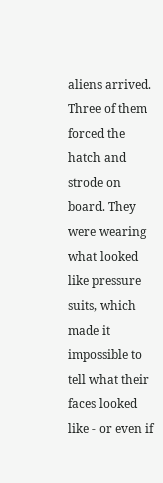aliens arrived. Three of them forced the hatch and strode on board. They were wearing what looked like pressure suits, which made it impossible to tell what their faces looked like - or even if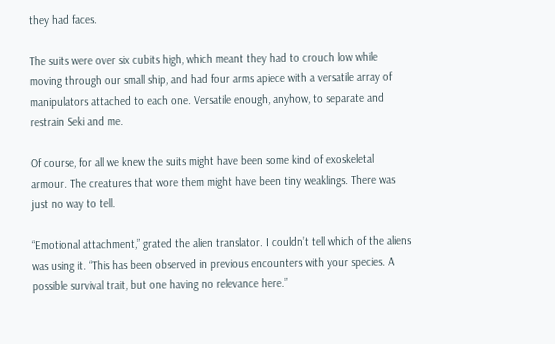they had faces.

The suits were over six cubits high, which meant they had to crouch low while moving through our small ship, and had four arms apiece with a versatile array of manipulators attached to each one. Versatile enough, anyhow, to separate and restrain Seki and me.

Of course, for all we knew the suits might have been some kind of exoskeletal armour. The creatures that wore them might have been tiny weaklings. There was just no way to tell.

“Emotional attachment,” grated the alien translator. I couldn’t tell which of the aliens was using it. “This has been observed in previous encounters with your species. A possible survival trait, but one having no relevance here.”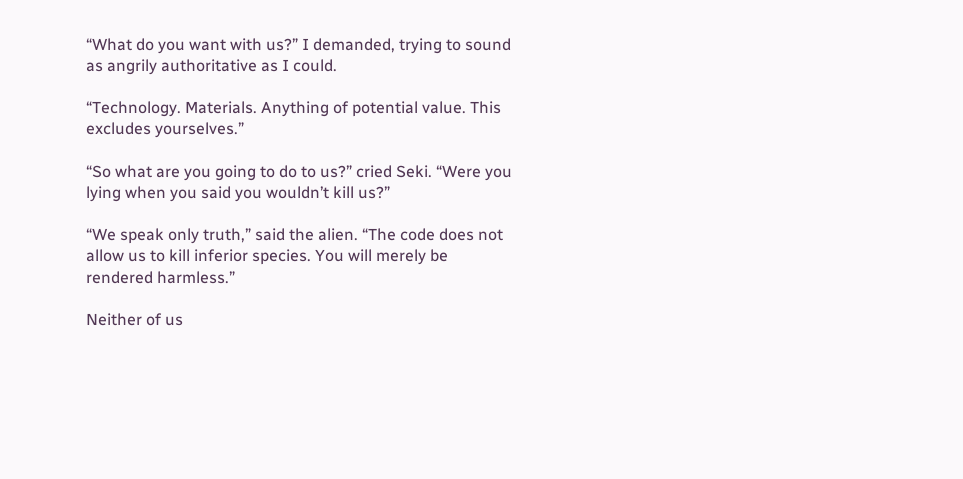“What do you want with us?” I demanded, trying to sound as angrily authoritative as I could.

“Technology. Materials. Anything of potential value. This excludes yourselves.”

“So what are you going to do to us?” cried Seki. “Were you lying when you said you wouldn’t kill us?”

“We speak only truth,” said the alien. “The code does not allow us to kill inferior species. You will merely be rendered harmless.”

Neither of us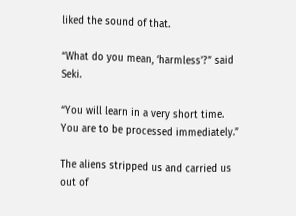liked the sound of that.

“What do you mean, ‘harmless’?” said Seki.

“You will learn in a very short time. You are to be processed immediately.”

The aliens stripped us and carried us out of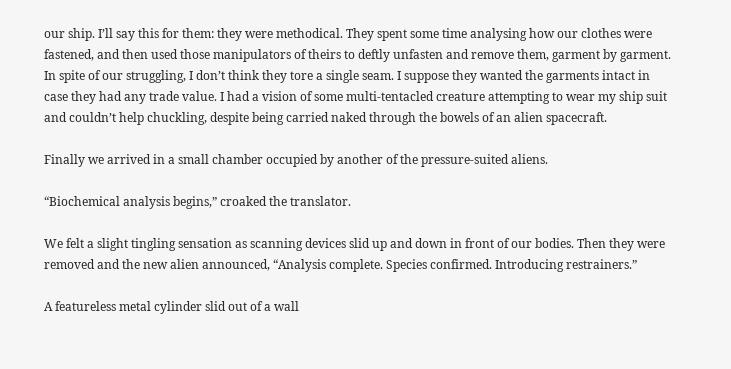our ship. I’ll say this for them: they were methodical. They spent some time analysing how our clothes were fastened, and then used those manipulators of theirs to deftly unfasten and remove them, garment by garment. In spite of our struggling, I don’t think they tore a single seam. I suppose they wanted the garments intact in case they had any trade value. I had a vision of some multi-tentacled creature attempting to wear my ship suit and couldn’t help chuckling, despite being carried naked through the bowels of an alien spacecraft.

Finally we arrived in a small chamber occupied by another of the pressure-suited aliens.

“Biochemical analysis begins,” croaked the translator.

We felt a slight tingling sensation as scanning devices slid up and down in front of our bodies. Then they were removed and the new alien announced, “Analysis complete. Species confirmed. Introducing restrainers.”

A featureless metal cylinder slid out of a wall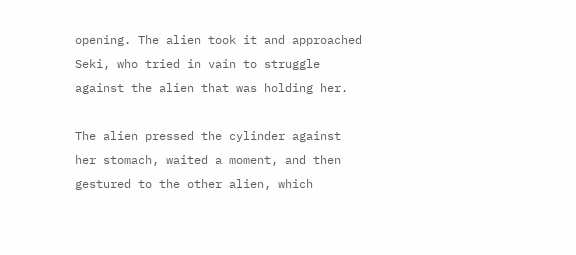opening. The alien took it and approached Seki, who tried in vain to struggle against the alien that was holding her.

The alien pressed the cylinder against her stomach, waited a moment, and then gestured to the other alien, which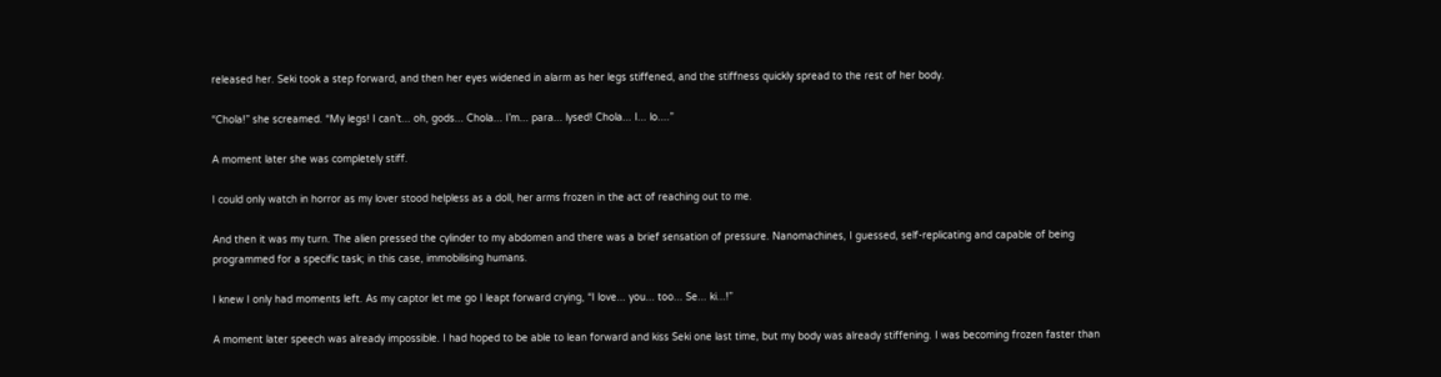released her. Seki took a step forward, and then her eyes widened in alarm as her legs stiffened, and the stiffness quickly spread to the rest of her body.

“Chola!” she screamed. “My legs! I can’t... oh, gods... Chola... I’m... para... lysed! Chola... I... lo....”

A moment later she was completely stiff.

I could only watch in horror as my lover stood helpless as a doll, her arms frozen in the act of reaching out to me.

And then it was my turn. The alien pressed the cylinder to my abdomen and there was a brief sensation of pressure. Nanomachines, I guessed, self-replicating and capable of being programmed for a specific task; in this case, immobilising humans.

I knew I only had moments left. As my captor let me go I leapt forward crying, “I love... you... too... Se... ki...!”

A moment later speech was already impossible. I had hoped to be able to lean forward and kiss Seki one last time, but my body was already stiffening. I was becoming frozen faster than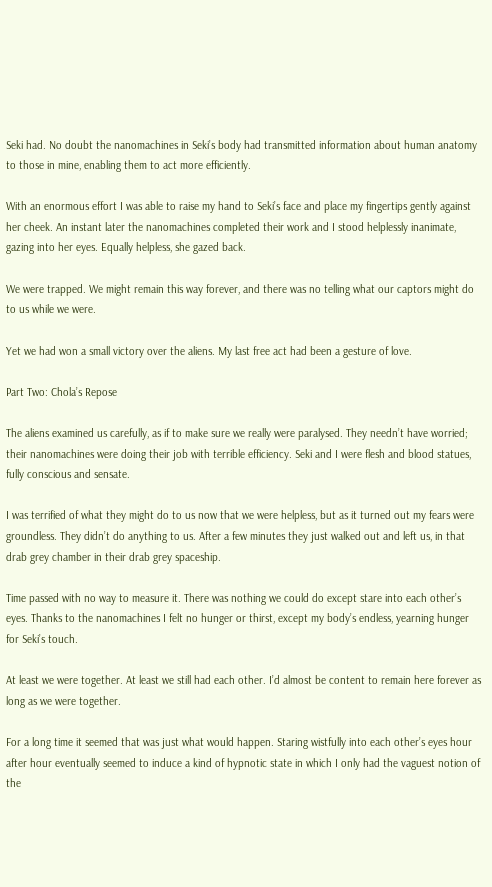Seki had. No doubt the nanomachines in Seki’s body had transmitted information about human anatomy to those in mine, enabling them to act more efficiently.

With an enormous effort I was able to raise my hand to Seki’s face and place my fingertips gently against her cheek. An instant later the nanomachines completed their work and I stood helplessly inanimate, gazing into her eyes. Equally helpless, she gazed back.

We were trapped. We might remain this way forever, and there was no telling what our captors might do to us while we were.

Yet we had won a small victory over the aliens. My last free act had been a gesture of love.

Part Two: Chola’s Repose

The aliens examined us carefully, as if to make sure we really were paralysed. They needn’t have worried; their nanomachines were doing their job with terrible efficiency. Seki and I were flesh and blood statues, fully conscious and sensate.

I was terrified of what they might do to us now that we were helpless, but as it turned out my fears were groundless. They didn’t do anything to us. After a few minutes they just walked out and left us, in that drab grey chamber in their drab grey spaceship.

Time passed with no way to measure it. There was nothing we could do except stare into each other’s eyes. Thanks to the nanomachines I felt no hunger or thirst, except my body’s endless, yearning hunger for Seki’s touch.

At least we were together. At least we still had each other. I’d almost be content to remain here forever as long as we were together.

For a long time it seemed that was just what would happen. Staring wistfully into each other’s eyes hour after hour eventually seemed to induce a kind of hypnotic state in which I only had the vaguest notion of the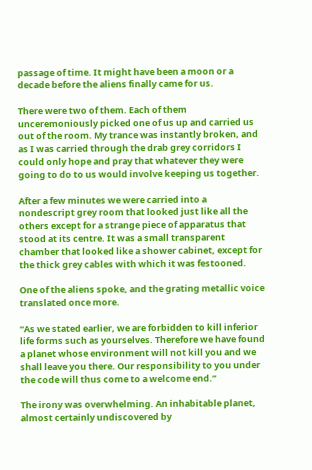passage of time. It might have been a moon or a decade before the aliens finally came for us.

There were two of them. Each of them unceremoniously picked one of us up and carried us out of the room. My trance was instantly broken, and as I was carried through the drab grey corridors I could only hope and pray that whatever they were going to do to us would involve keeping us together.

After a few minutes we were carried into a nondescript grey room that looked just like all the others except for a strange piece of apparatus that stood at its centre. It was a small transparent chamber that looked like a shower cabinet, except for the thick grey cables with which it was festooned.

One of the aliens spoke, and the grating metallic voice translated once more.

“As we stated earlier, we are forbidden to kill inferior life forms such as yourselves. Therefore we have found a planet whose environment will not kill you and we shall leave you there. Our responsibility to you under the code will thus come to a welcome end.”

The irony was overwhelming. An inhabitable planet, almost certainly undiscovered by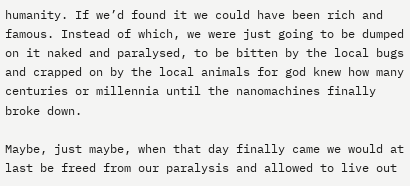humanity. If we’d found it we could have been rich and famous. Instead of which, we were just going to be dumped on it naked and paralysed, to be bitten by the local bugs and crapped on by the local animals for god knew how many centuries or millennia until the nanomachines finally broke down.

Maybe, just maybe, when that day finally came we would at last be freed from our paralysis and allowed to live out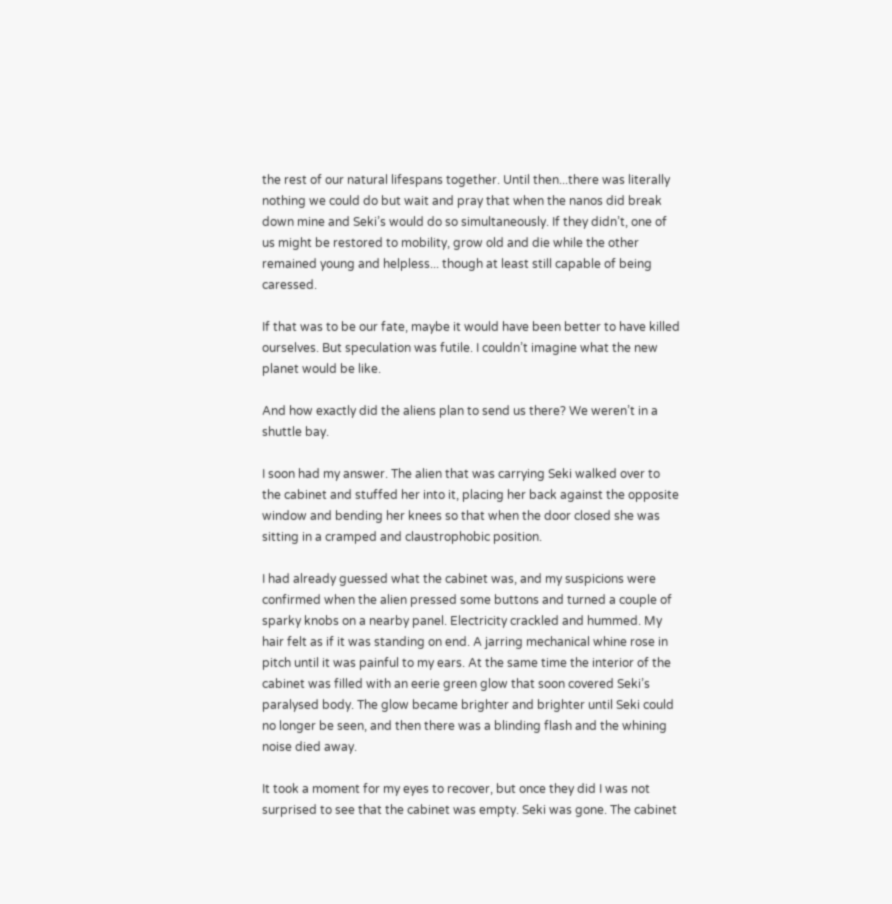the rest of our natural lifespans together. Until then...there was literally nothing we could do but wait and pray that when the nanos did break down mine and Seki’s would do so simultaneously. If they didn’t, one of us might be restored to mobility, grow old and die while the other remained young and helpless... though at least still capable of being caressed.

If that was to be our fate, maybe it would have been better to have killed ourselves. But speculation was futile. I couldn’t imagine what the new planet would be like.

And how exactly did the aliens plan to send us there? We weren’t in a shuttle bay.

I soon had my answer. The alien that was carrying Seki walked over to the cabinet and stuffed her into it, placing her back against the opposite window and bending her knees so that when the door closed she was sitting in a cramped and claustrophobic position.

I had already guessed what the cabinet was, and my suspicions were confirmed when the alien pressed some buttons and turned a couple of sparky knobs on a nearby panel. Electricity crackled and hummed. My hair felt as if it was standing on end. A jarring mechanical whine rose in pitch until it was painful to my ears. At the same time the interior of the cabinet was filled with an eerie green glow that soon covered Seki’s paralysed body. The glow became brighter and brighter until Seki could no longer be seen, and then there was a blinding flash and the whining noise died away.

It took a moment for my eyes to recover, but once they did I was not surprised to see that the cabinet was empty. Seki was gone. The cabinet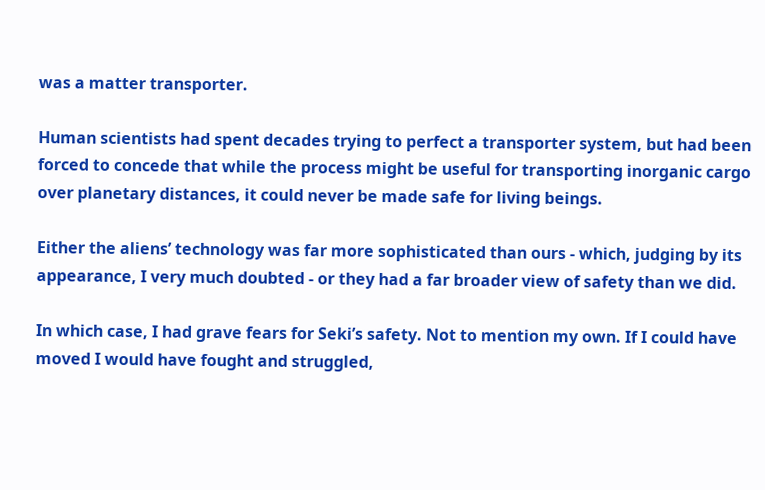was a matter transporter.

Human scientists had spent decades trying to perfect a transporter system, but had been forced to concede that while the process might be useful for transporting inorganic cargo over planetary distances, it could never be made safe for living beings.

Either the aliens’ technology was far more sophisticated than ours - which, judging by its appearance, I very much doubted - or they had a far broader view of safety than we did.

In which case, I had grave fears for Seki’s safety. Not to mention my own. If I could have moved I would have fought and struggled,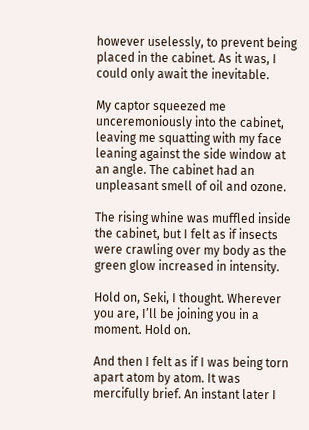however uselessly, to prevent being placed in the cabinet. As it was, I could only await the inevitable.

My captor squeezed me unceremoniously into the cabinet, leaving me squatting with my face leaning against the side window at an angle. The cabinet had an unpleasant smell of oil and ozone.

The rising whine was muffled inside the cabinet, but I felt as if insects were crawling over my body as the green glow increased in intensity.

Hold on, Seki, I thought. Wherever you are, I’ll be joining you in a moment. Hold on.

And then I felt as if I was being torn apart atom by atom. It was mercifully brief. An instant later I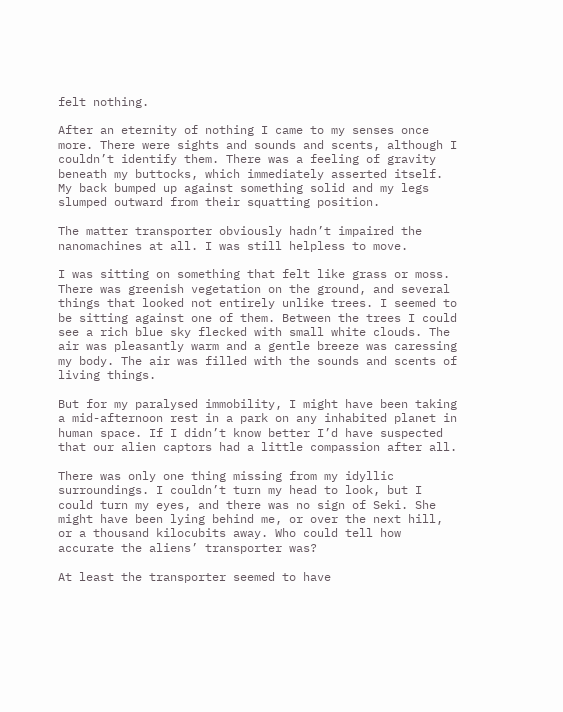felt nothing.

After an eternity of nothing I came to my senses once more. There were sights and sounds and scents, although I couldn’t identify them. There was a feeling of gravity beneath my buttocks, which immediately asserted itself. My back bumped up against something solid and my legs slumped outward from their squatting position.

The matter transporter obviously hadn’t impaired the nanomachines at all. I was still helpless to move.

I was sitting on something that felt like grass or moss. There was greenish vegetation on the ground, and several things that looked not entirely unlike trees. I seemed to be sitting against one of them. Between the trees I could see a rich blue sky flecked with small white clouds. The air was pleasantly warm and a gentle breeze was caressing my body. The air was filled with the sounds and scents of living things.

But for my paralysed immobility, I might have been taking a mid-afternoon rest in a park on any inhabited planet in human space. If I didn’t know better I’d have suspected that our alien captors had a little compassion after all.

There was only one thing missing from my idyllic surroundings. I couldn’t turn my head to look, but I could turn my eyes, and there was no sign of Seki. She might have been lying behind me, or over the next hill, or a thousand kilocubits away. Who could tell how accurate the aliens’ transporter was?

At least the transporter seemed to have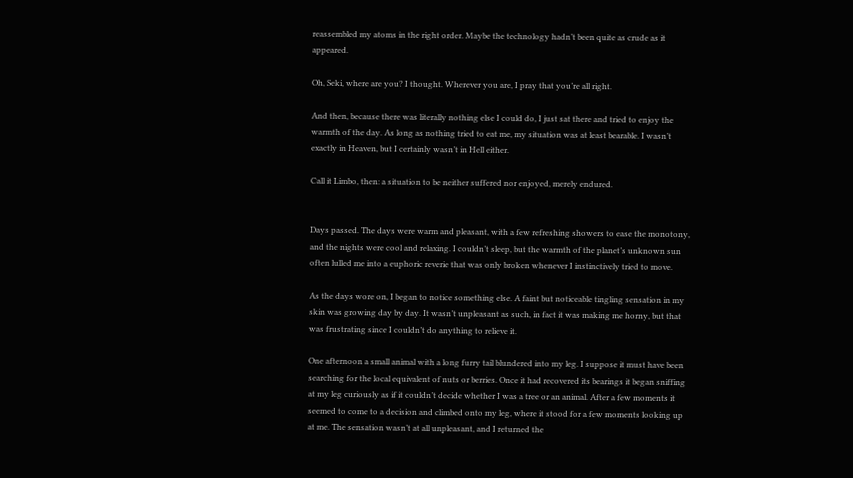reassembled my atoms in the right order. Maybe the technology hadn’t been quite as crude as it appeared.

Oh, Seki, where are you? I thought. Wherever you are, I pray that you’re all right.

And then, because there was literally nothing else I could do, I just sat there and tried to enjoy the warmth of the day. As long as nothing tried to eat me, my situation was at least bearable. I wasn’t exactly in Heaven, but I certainly wasn’t in Hell either.

Call it Limbo, then: a situation to be neither suffered nor enjoyed, merely endured.


Days passed. The days were warm and pleasant, with a few refreshing showers to ease the monotony, and the nights were cool and relaxing. I couldn’t sleep, but the warmth of the planet’s unknown sun often lulled me into a euphoric reverie that was only broken whenever I instinctively tried to move.

As the days wore on, I began to notice something else. A faint but noticeable tingling sensation in my skin was growing day by day. It wasn’t unpleasant as such, in fact it was making me horny, but that was frustrating since I couldn’t do anything to relieve it.

One afternoon a small animal with a long furry tail blundered into my leg. I suppose it must have been searching for the local equivalent of nuts or berries. Once it had recovered its bearings it began sniffing at my leg curiously as if it couldn’t decide whether I was a tree or an animal. After a few moments it seemed to come to a decision and climbed onto my leg, where it stood for a few moments looking up at me. The sensation wasn’t at all unpleasant, and I returned the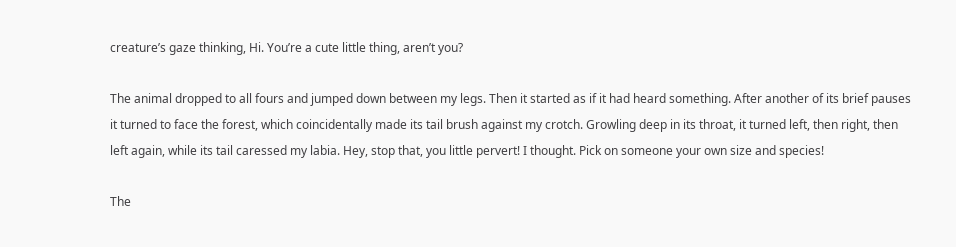creature’s gaze thinking, Hi. You’re a cute little thing, aren’t you?

The animal dropped to all fours and jumped down between my legs. Then it started as if it had heard something. After another of its brief pauses it turned to face the forest, which coincidentally made its tail brush against my crotch. Growling deep in its throat, it turned left, then right, then left again, while its tail caressed my labia. Hey, stop that, you little pervert! I thought. Pick on someone your own size and species!

The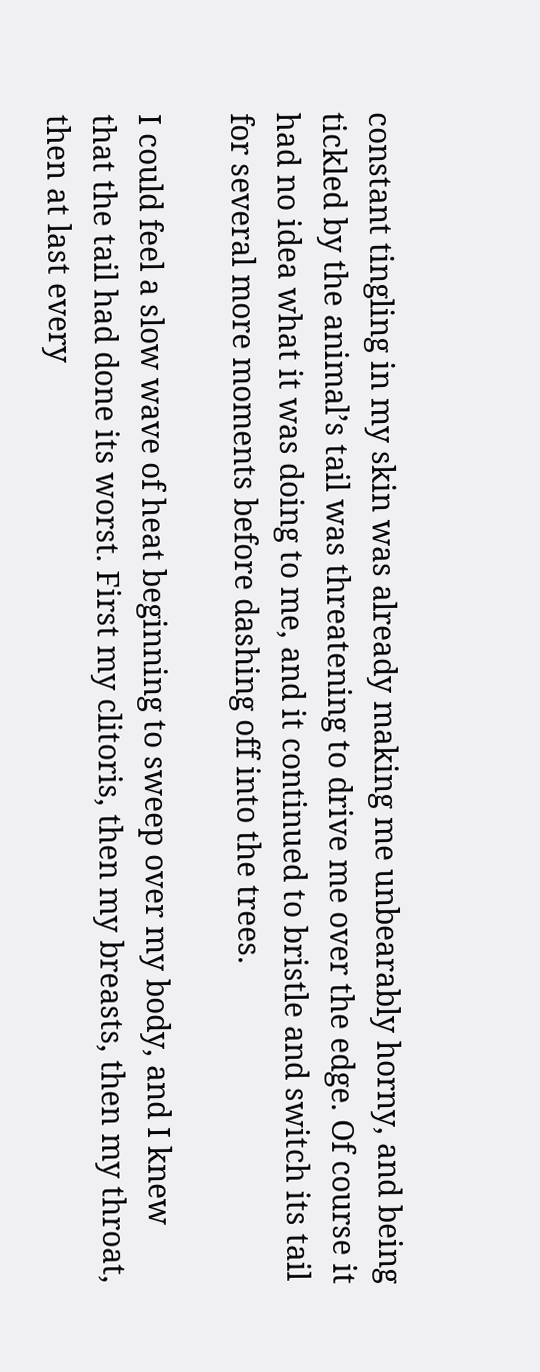constant tingling in my skin was already making me unbearably horny, and being tickled by the animal’s tail was threatening to drive me over the edge. Of course it had no idea what it was doing to me, and it continued to bristle and switch its tail for several more moments before dashing off into the trees.

I could feel a slow wave of heat beginning to sweep over my body, and I knew that the tail had done its worst. First my clitoris, then my breasts, then my throat, then at last every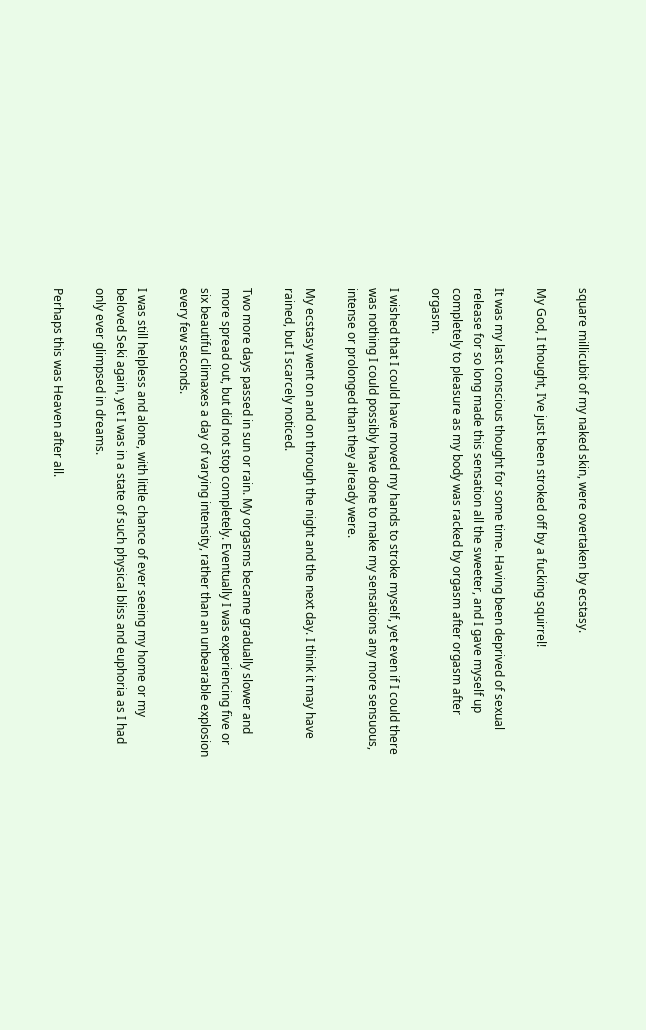square millicubit of my naked skin, were overtaken by ecstasy.

My God, I thought, I’ve just been stroked off by a fucking squirrel!

It was my last conscious thought for some time. Having been deprived of sexual release for so long made this sensation all the sweeter, and I gave myself up completely to pleasure as my body was racked by orgasm after orgasm after orgasm.

I wished that I could have moved my hands to stroke myself, yet even if I could there was nothing I could possibly have done to make my sensations any more sensuous, intense or prolonged than they already were.

My ecstasy went on and on through the night and the next day. I think it may have rained, but I scarcely noticed.

Two more days passed in sun or rain. My orgasms became gradually slower and more spread out, but did not stop completely. Eventually I was experiencing five or six beautiful climaxes a day of varying intensity, rather than an unbearable explosion every few seconds.

I was still helpless and alone, with little chance of ever seeing my home or my beloved Seki again, yet I was in a state of such physical bliss and euphoria as I had only ever glimpsed in dreams.

Perhaps this was Heaven after all.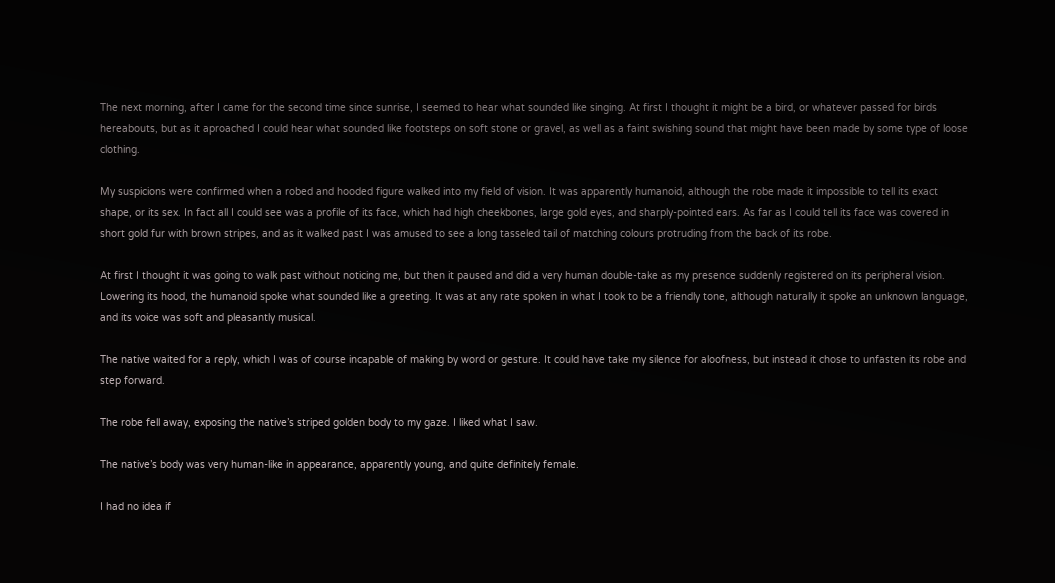The next morning, after I came for the second time since sunrise, I seemed to hear what sounded like singing. At first I thought it might be a bird, or whatever passed for birds hereabouts, but as it aproached I could hear what sounded like footsteps on soft stone or gravel, as well as a faint swishing sound that might have been made by some type of loose clothing.

My suspicions were confirmed when a robed and hooded figure walked into my field of vision. It was apparently humanoid, although the robe made it impossible to tell its exact shape, or its sex. In fact all I could see was a profile of its face, which had high cheekbones, large gold eyes, and sharply-pointed ears. As far as I could tell its face was covered in short gold fur with brown stripes, and as it walked past I was amused to see a long tasseled tail of matching colours protruding from the back of its robe.

At first I thought it was going to walk past without noticing me, but then it paused and did a very human double-take as my presence suddenly registered on its peripheral vision. Lowering its hood, the humanoid spoke what sounded like a greeting. It was at any rate spoken in what I took to be a friendly tone, although naturally it spoke an unknown language, and its voice was soft and pleasantly musical.

The native waited for a reply, which I was of course incapable of making by word or gesture. It could have take my silence for aloofness, but instead it chose to unfasten its robe and step forward.

The robe fell away, exposing the native’s striped golden body to my gaze. I liked what I saw.

The native’s body was very human-like in appearance, apparently young, and quite definitely female.

I had no idea if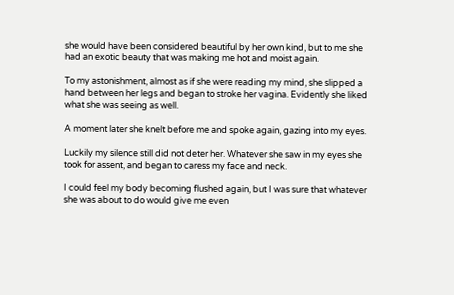she would have been considered beautiful by her own kind, but to me she had an exotic beauty that was making me hot and moist again.

To my astonishment, almost as if she were reading my mind, she slipped a hand between her legs and began to stroke her vagina. Evidently she liked what she was seeing as well.

A moment later she knelt before me and spoke again, gazing into my eyes.

Luckily my silence still did not deter her. Whatever she saw in my eyes she took for assent, and began to caress my face and neck.

I could feel my body becoming flushed again, but I was sure that whatever she was about to do would give me even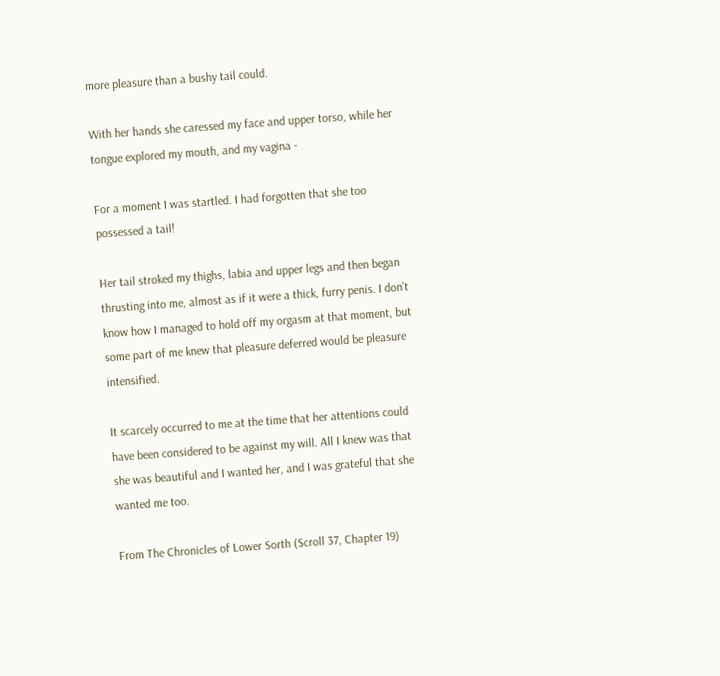more pleasure than a bushy tail could.

With her hands she caressed my face and upper torso, while her tongue explored my mouth, and my vagina -

For a moment I was startled. I had forgotten that she too possessed a tail!

Her tail stroked my thighs, labia and upper legs and then began thrusting into me, almost as if it were a thick, furry penis. I don’t know how I managed to hold off my orgasm at that moment, but some part of me knew that pleasure deferred would be pleasure intensified.

It scarcely occurred to me at the time that her attentions could have been considered to be against my will. All I knew was that she was beautiful and I wanted her, and I was grateful that she wanted me too.

From The Chronicles of Lower Sorth (Scroll 37, Chapter 19)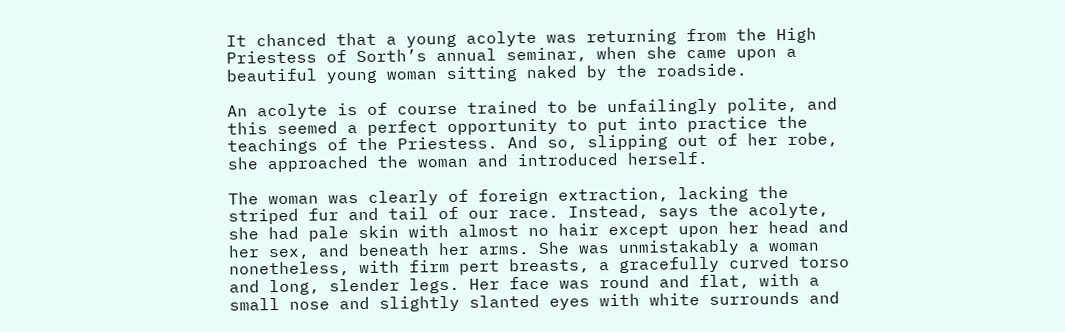It chanced that a young acolyte was returning from the High Priestess of Sorth’s annual seminar, when she came upon a beautiful young woman sitting naked by the roadside.

An acolyte is of course trained to be unfailingly polite, and this seemed a perfect opportunity to put into practice the teachings of the Priestess. And so, slipping out of her robe, she approached the woman and introduced herself.

The woman was clearly of foreign extraction, lacking the striped fur and tail of our race. Instead, says the acolyte, she had pale skin with almost no hair except upon her head and her sex, and beneath her arms. She was unmistakably a woman nonetheless, with firm pert breasts, a gracefully curved torso and long, slender legs. Her face was round and flat, with a small nose and slightly slanted eyes with white surrounds and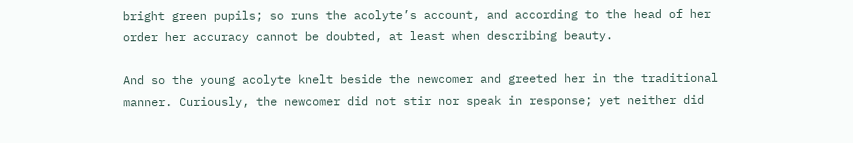bright green pupils; so runs the acolyte’s account, and according to the head of her order her accuracy cannot be doubted, at least when describing beauty.

And so the young acolyte knelt beside the newcomer and greeted her in the traditional manner. Curiously, the newcomer did not stir nor speak in response; yet neither did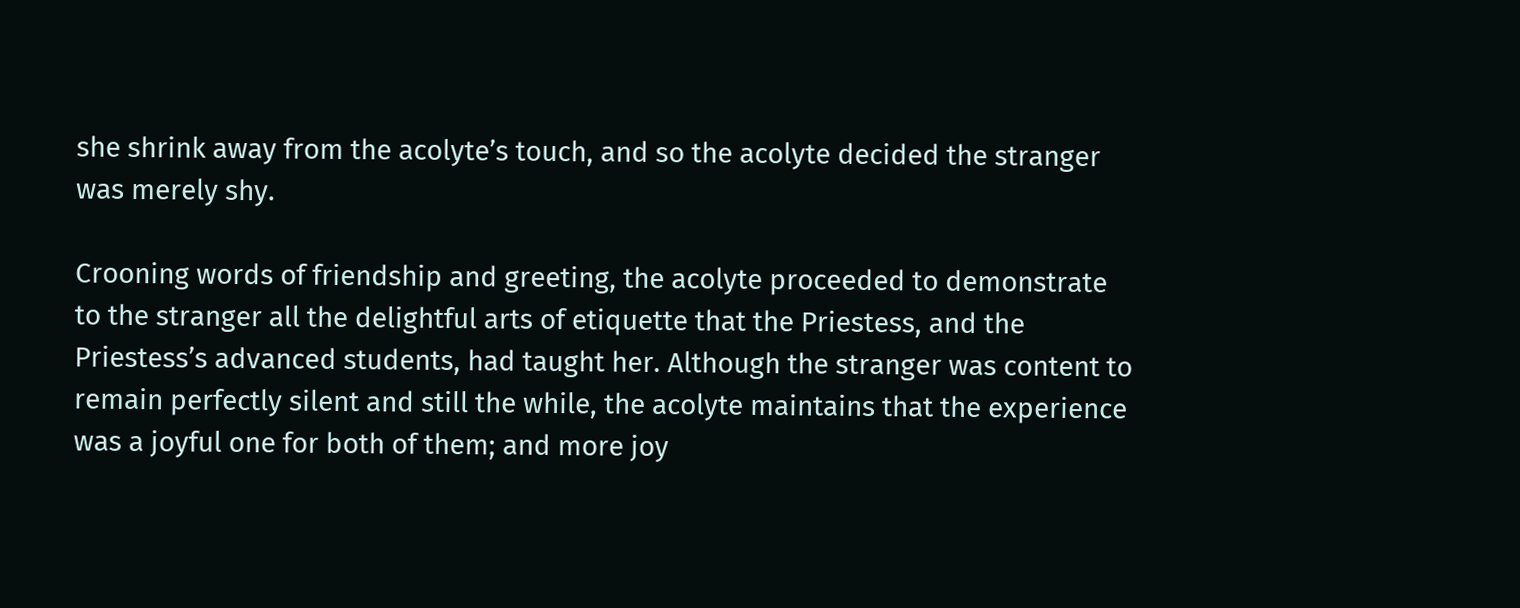she shrink away from the acolyte’s touch, and so the acolyte decided the stranger was merely shy.

Crooning words of friendship and greeting, the acolyte proceeded to demonstrate to the stranger all the delightful arts of etiquette that the Priestess, and the Priestess’s advanced students, had taught her. Although the stranger was content to remain perfectly silent and still the while, the acolyte maintains that the experience was a joyful one for both of them; and more joy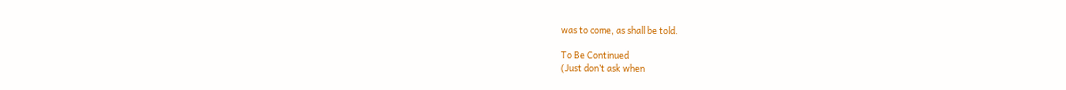was to come, as shall be told.

To Be Continued
(Just don’t ask when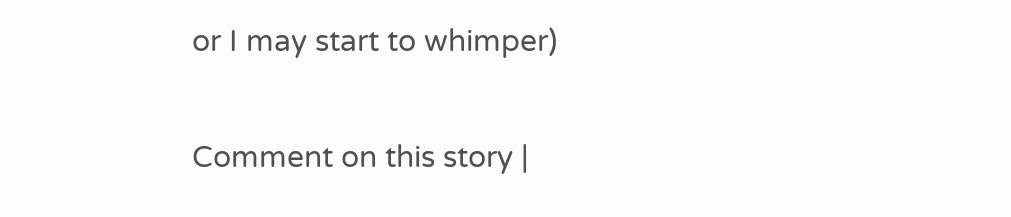or I may start to whimper)

Comment on this story |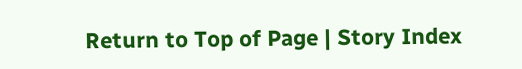Return to Top of Page | Story Index